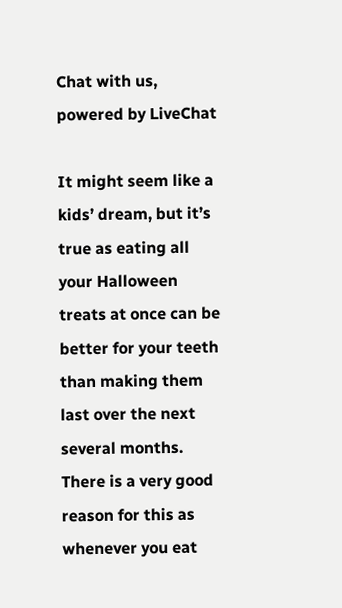Chat with us, powered by LiveChat

It might seem like a kids’ dream, but it’s true as eating all your Halloween treats at once can be better for your teeth than making them last over the next several months. There is a very good reason for this as whenever you eat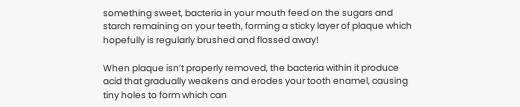something sweet, bacteria in your mouth feed on the sugars and starch remaining on your teeth, forming a sticky layer of plaque which hopefully is regularly brushed and flossed away!

When plaque isn’t properly removed, the bacteria within it produce acid that gradually weakens and erodes your tooth enamel, causing tiny holes to form which can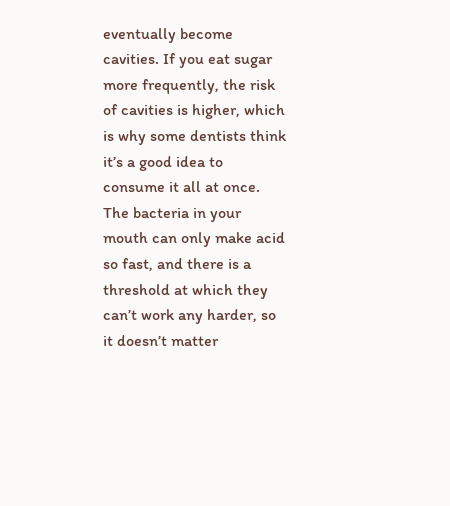eventually become cavities. If you eat sugar more frequently, the risk of cavities is higher, which is why some dentists think it’s a good idea to consume it all at once. The bacteria in your mouth can only make acid so fast, and there is a threshold at which they can’t work any harder, so it doesn’t matter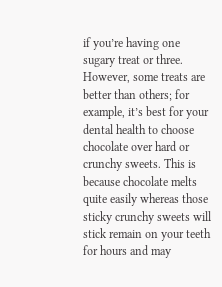if you’re having one sugary treat or three. However, some treats are better than others; for example, it’s best for your dental health to choose chocolate over hard or crunchy sweets. This is because chocolate melts quite easily whereas those sticky crunchy sweets will stick remain on your teeth for hours and may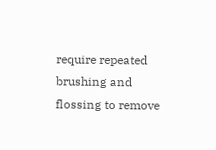require repeated brushing and flossing to remove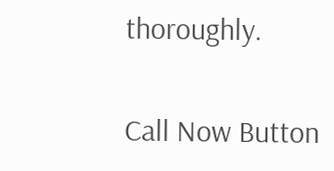thoroughly.

Call Now Button